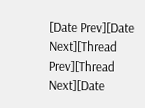[Date Prev][Date Next][Thread Prev][Thread Next][Date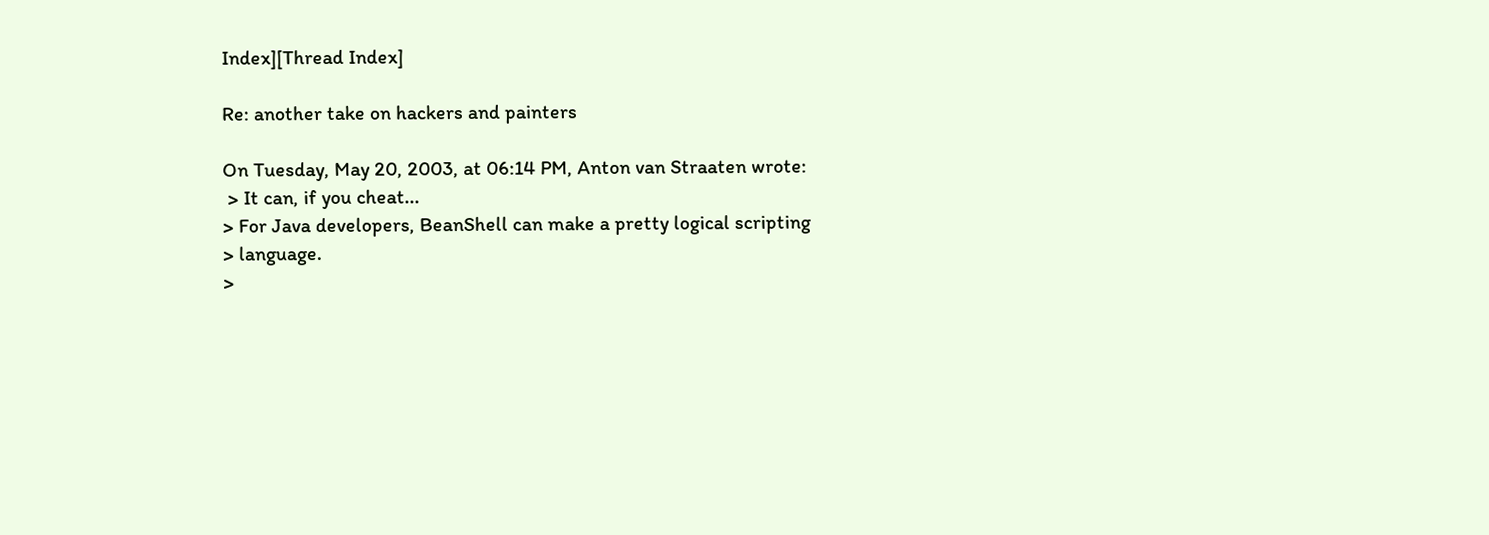Index][Thread Index]

Re: another take on hackers and painters

On Tuesday, May 20, 2003, at 06:14 PM, Anton van Straaten wrote:
 > It can, if you cheat...
> For Java developers, BeanShell can make a pretty logical scripting
> language.
>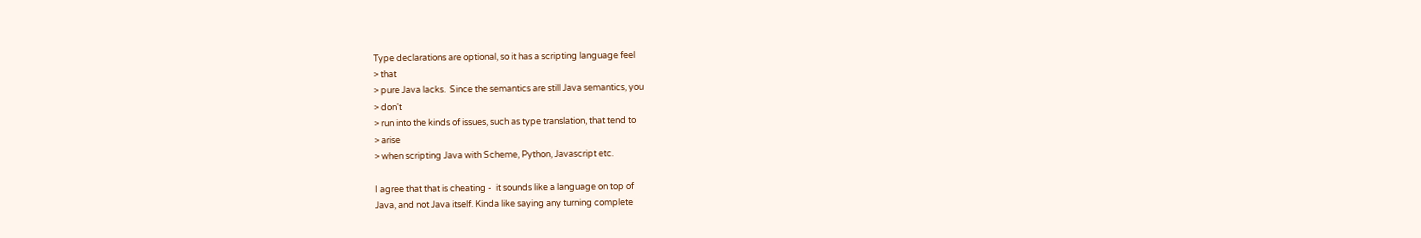Type declarations are optional, so it has a scripting language feel
> that
> pure Java lacks.  Since the semantics are still Java semantics, you
> don't
> run into the kinds of issues, such as type translation, that tend to
> arise
> when scripting Java with Scheme, Python, Javascript etc.

I agree that that is cheating -  it sounds like a language on top of
Java, and not Java itself. Kinda like saying any turning complete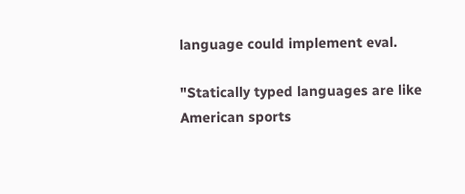language could implement eval.

"Statically typed languages are like American sports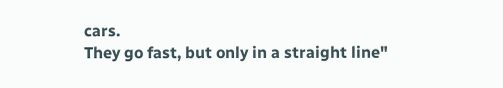cars.
They go fast, but only in a straight line"